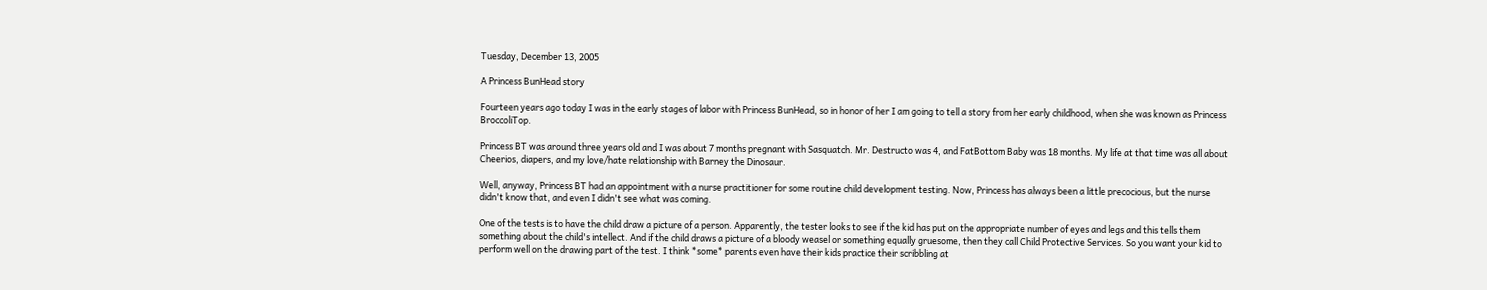Tuesday, December 13, 2005

A Princess BunHead story

Fourteen years ago today I was in the early stages of labor with Princess BunHead, so in honor of her I am going to tell a story from her early childhood, when she was known as Princess BroccoliTop.

Princess BT was around three years old and I was about 7 months pregnant with Sasquatch. Mr. Destructo was 4, and FatBottom Baby was 18 months. My life at that time was all about Cheerios, diapers, and my love/hate relationship with Barney the Dinosaur.

Well, anyway, Princess BT had an appointment with a nurse practitioner for some routine child development testing. Now, Princess has always been a little precocious, but the nurse didn't know that, and even I didn't see what was coming.

One of the tests is to have the child draw a picture of a person. Apparently, the tester looks to see if the kid has put on the appropriate number of eyes and legs and this tells them something about the child's intellect. And if the child draws a picture of a bloody weasel or something equally gruesome, then they call Child Protective Services. So you want your kid to perform well on the drawing part of the test. I think *some* parents even have their kids practice their scribbling at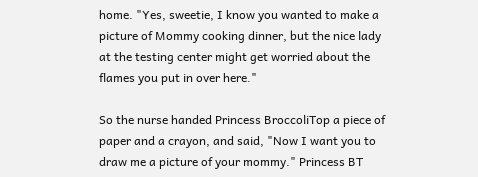home. "Yes, sweetie, I know you wanted to make a picture of Mommy cooking dinner, but the nice lady at the testing center might get worried about the flames you put in over here."

So the nurse handed Princess BroccoliTop a piece of paper and a crayon, and said, "Now I want you to draw me a picture of your mommy." Princess BT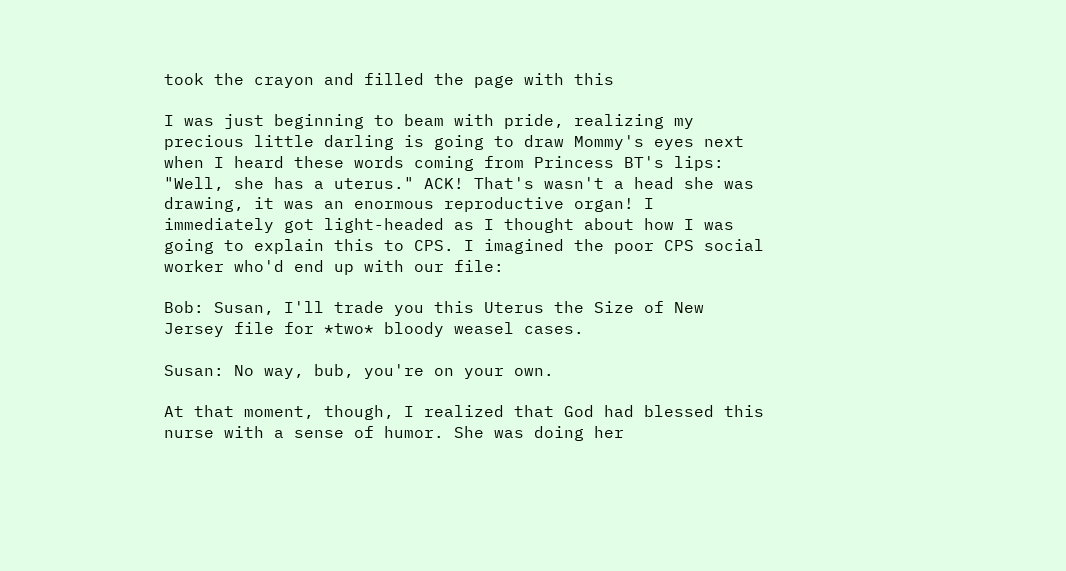took the crayon and filled the page with this

I was just beginning to beam with pride, realizing my precious little darling is going to draw Mommy's eyes next when I heard these words coming from Princess BT's lips: "Well, she has a uterus." ACK! That's wasn't a head she was drawing, it was an enormous reproductive organ! I immediately got light-headed as I thought about how I was going to explain this to CPS. I imagined the poor CPS social worker who'd end up with our file:

Bob: Susan, I'll trade you this Uterus the Size of New Jersey file for *two* bloody weasel cases.

Susan: No way, bub, you're on your own.

At that moment, though, I realized that God had blessed this nurse with a sense of humor. She was doing her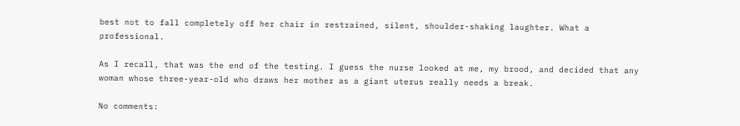best not to fall completely off her chair in restrained, silent, shoulder-shaking laughter. What a professional.

As I recall, that was the end of the testing. I guess the nurse looked at me, my brood, and decided that any woman whose three-year-old who draws her mother as a giant uterus really needs a break.

No comments: